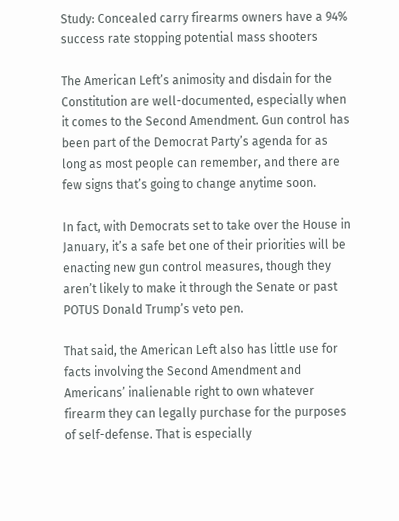Study: Concealed carry firearms owners have a 94% success rate stopping potential mass shooters

The American Left’s animosity and disdain for the Constitution are well-documented, especially when it comes to the Second Amendment. Gun control has been part of the Democrat Party’s agenda for as long as most people can remember, and there are few signs that’s going to change anytime soon.

In fact, with Democrats set to take over the House in January, it’s a safe bet one of their priorities will be enacting new gun control measures, though they aren’t likely to make it through the Senate or past POTUS Donald Trump’s veto pen.

That said, the American Left also has little use for facts involving the Second Amendment and Americans’ inalienable right to own whatever firearm they can legally purchase for the purposes of self-defense. That is especially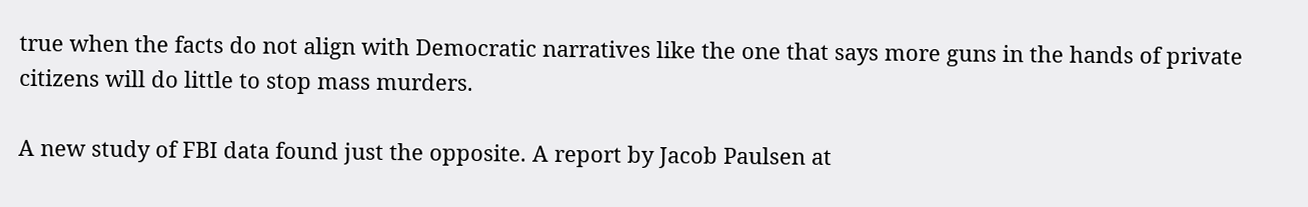true when the facts do not align with Democratic narratives like the one that says more guns in the hands of private citizens will do little to stop mass murders.

A new study of FBI data found just the opposite. A report by Jacob Paulsen at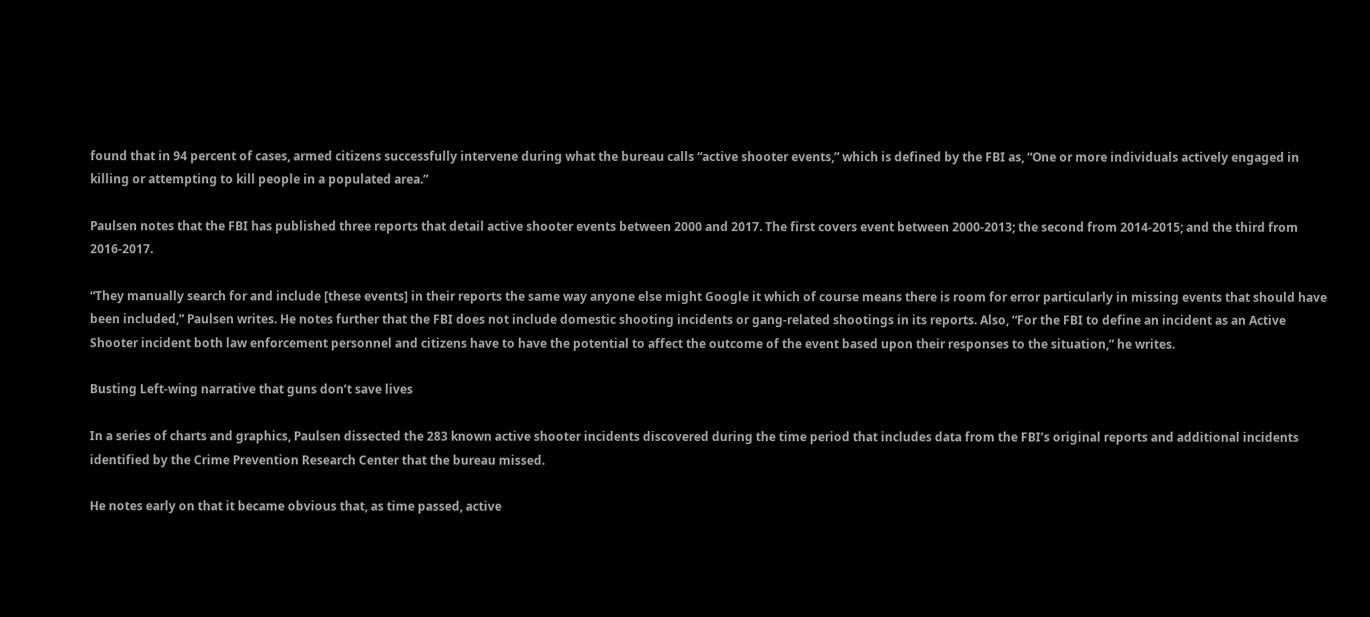found that in 94 percent of cases, armed citizens successfully intervene during what the bureau calls “active shooter events,” which is defined by the FBI as, “One or more individuals actively engaged in killing or attempting to kill people in a populated area.”

Paulsen notes that the FBI has published three reports that detail active shooter events between 2000 and 2017. The first covers event between 2000-2013; the second from 2014-2015; and the third from 2016-2017.

“They manually search for and include [these events] in their reports the same way anyone else might Google it which of course means there is room for error particularly in missing events that should have been included,” Paulsen writes. He notes further that the FBI does not include domestic shooting incidents or gang-related shootings in its reports. Also, “For the FBI to define an incident as an Active Shooter incident both law enforcement personnel and citizens have to have the potential to affect the outcome of the event based upon their responses to the situation,” he writes.

Busting Left-wing narrative that guns don’t save lives

In a series of charts and graphics, Paulsen dissected the 283 known active shooter incidents discovered during the time period that includes data from the FBI’s original reports and additional incidents identified by the Crime Prevention Research Center that the bureau missed.

He notes early on that it became obvious that, as time passed, active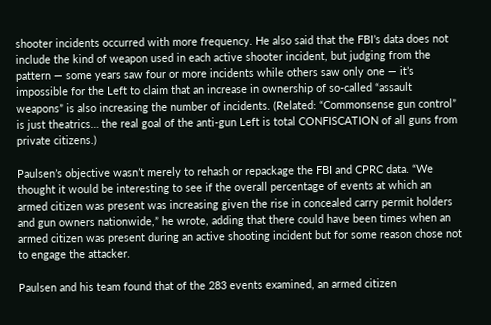shooter incidents occurred with more frequency. He also said that the FBI’s data does not include the kind of weapon used in each active shooter incident, but judging from the pattern — some years saw four or more incidents while others saw only one — it’s impossible for the Left to claim that an increase in ownership of so-called “assault weapons” is also increasing the number of incidents. (Related: “Commonsense gun control” is just theatrics… the real goal of the anti-gun Left is total CONFISCATION of all guns from private citizens.)

Paulsen’s objective wasn’t merely to rehash or repackage the FBI and CPRC data. “We thought it would be interesting to see if the overall percentage of events at which an armed citizen was present was increasing given the rise in concealed carry permit holders and gun owners nationwide,” he wrote, adding that there could have been times when an armed citizen was present during an active shooting incident but for some reason chose not to engage the attacker.

Paulsen and his team found that of the 283 events examined, an armed citizen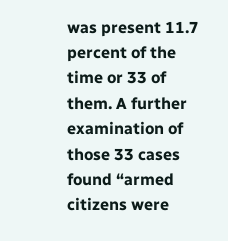was present 11.7 percent of the time or 33 of them. A further examination of those 33 cases found “armed citizens were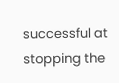successful at stopping the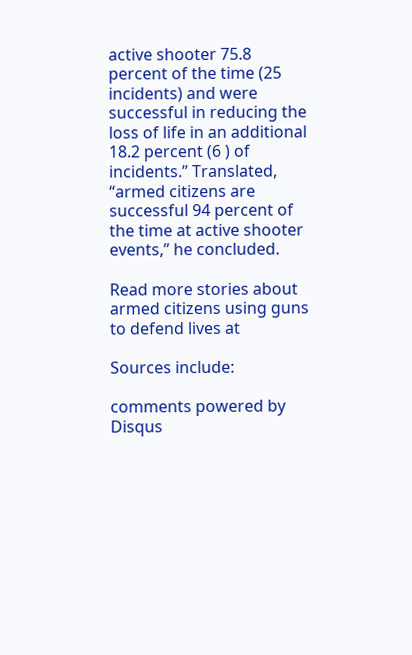active shooter 75.8 percent of the time (25 incidents) and were successful in reducing the loss of life in an additional 18.2 percent (6 ) of incidents.” Translated, “armed citizens are successful 94 percent of the time at active shooter events,” he concluded.

Read more stories about armed citizens using guns to defend lives at

Sources include:

comments powered by Disqus